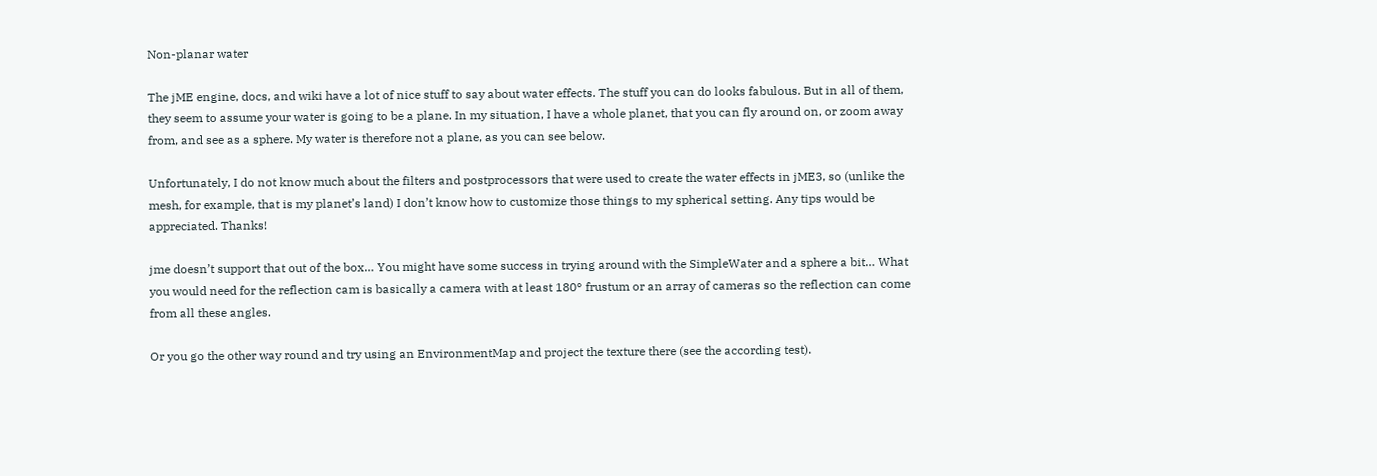Non-planar water

The jME engine, docs, and wiki have a lot of nice stuff to say about water effects. The stuff you can do looks fabulous. But in all of them, they seem to assume your water is going to be a plane. In my situation, I have a whole planet, that you can fly around on, or zoom away from, and see as a sphere. My water is therefore not a plane, as you can see below.

Unfortunately, I do not know much about the filters and postprocessors that were used to create the water effects in jME3, so (unlike the mesh, for example, that is my planet’s land) I don’t know how to customize those things to my spherical setting. Any tips would be appreciated. Thanks!

jme doesn’t support that out of the box… You might have some success in trying around with the SimpleWater and a sphere a bit… What you would need for the reflection cam is basically a camera with at least 180° frustum or an array of cameras so the reflection can come from all these angles.

Or you go the other way round and try using an EnvironmentMap and project the texture there (see the according test).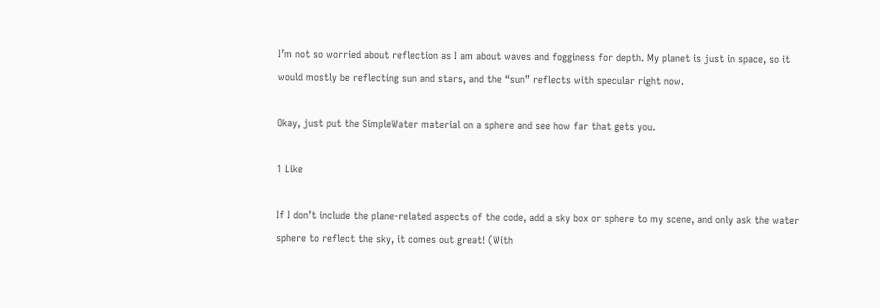I’m not so worried about reflection as I am about waves and fogginess for depth. My planet is just in space, so it would mostly be reflecting sun and stars, and the “sun” reflects with specular right now.

Okay, just put the SimpleWater material on a sphere and see how far that gets you.

1 Like

If I don’t include the plane-related aspects of the code, add a sky box or sphere to my scene, and only ask the water sphere to reflect the sky, it comes out great! (With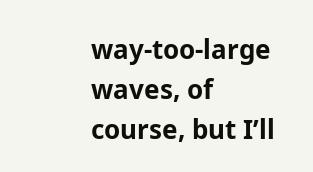way-too-large waves, of course, but I’ll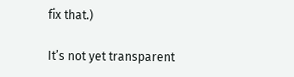fix that.)

It’s not yet transparent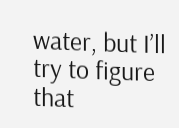water, but I’ll try to figure that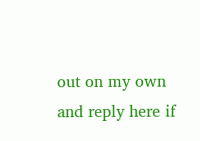out on my own and reply here if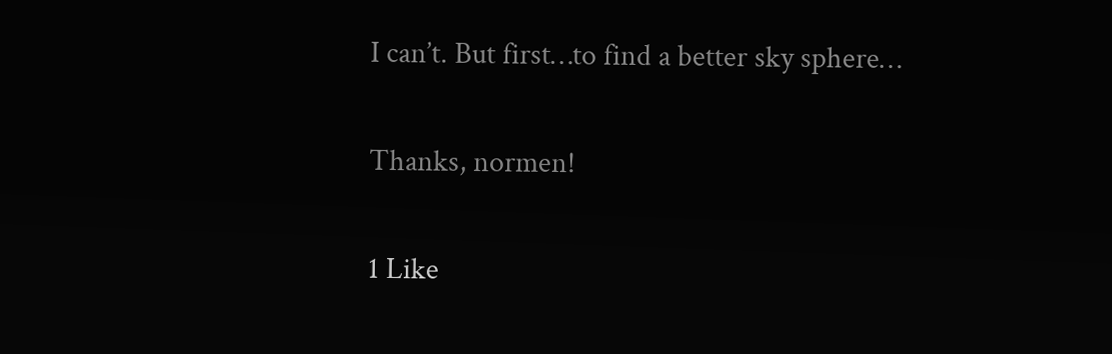I can’t. But first…to find a better sky sphere…

Thanks, normen!

1 Like